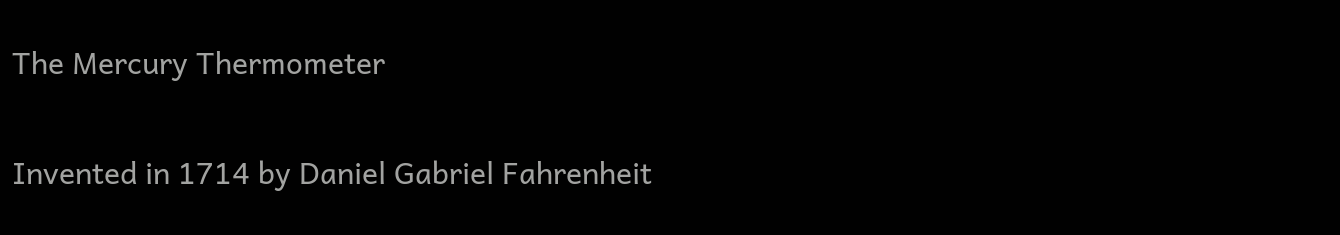The Mercury Thermometer

Invented in 1714 by Daniel Gabriel Fahrenheit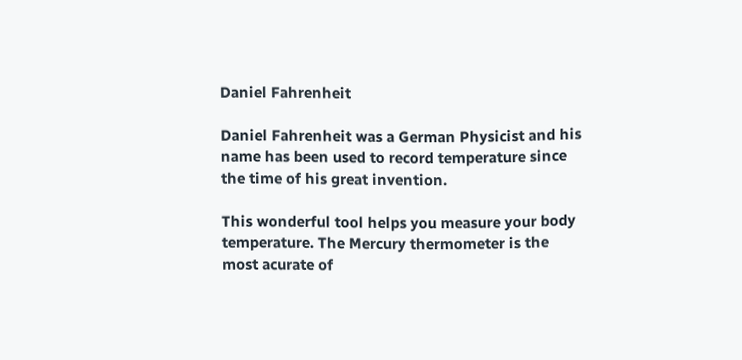Daniel Fahrenheit

Daniel Fahrenheit was a German Physicist and his name has been used to record temperature since the time of his great invention.

This wonderful tool helps you measure your body temperature. The Mercury thermometer is the most acurate of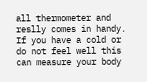all thermometer and reslly comes in handy. If you have a cold or do not feel well this can measure your body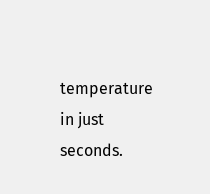temperature in just seconds.